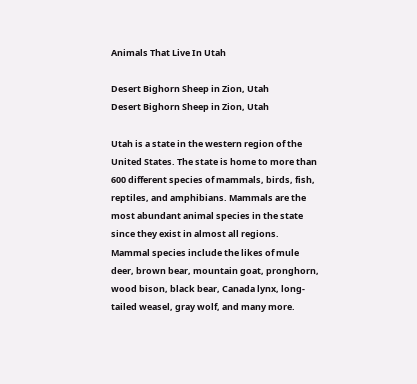Animals That Live In Utah

Desert Bighorn Sheep in Zion, Utah
Desert Bighorn Sheep in Zion, Utah

Utah is a state in the western region of the United States. The state is home to more than 600 different species of mammals, birds, fish, reptiles, and amphibians. Mammals are the most abundant animal species in the state since they exist in almost all regions. Mammal species include the likes of mule deer, brown bear, mountain goat, pronghorn, wood bison, black bear, Canada lynx, long-tailed weasel, gray wolf, and many more.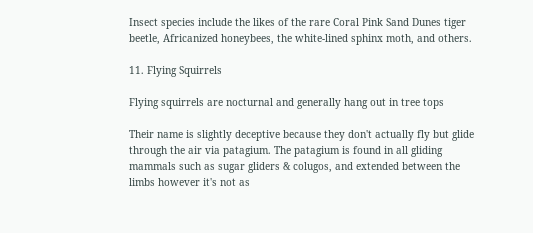Insect species include the likes of the rare Coral Pink Sand Dunes tiger beetle, Africanized honeybees, the white-lined sphinx moth, and others.

11. Flying Squirrels

Flying squirrels are nocturnal and generally hang out in tree tops

Their name is slightly deceptive because they don't actually fly but glide through the air via patagium. The patagium is found in all gliding mammals such as sugar gliders & colugos, and extended between the limbs however it's not as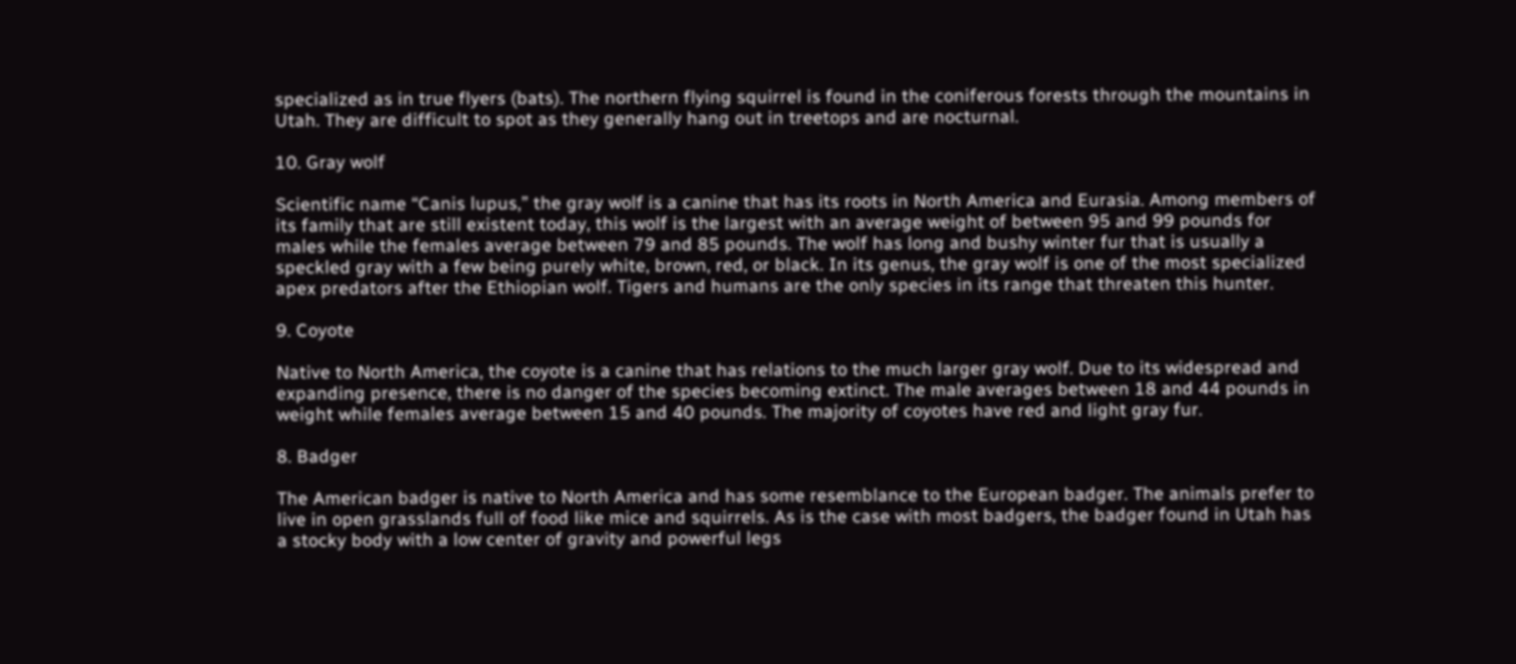specialized as in true flyers (bats). The northern flying squirrel is found in the coniferous forests through the mountains in Utah. They are difficult to spot as they generally hang out in treetops and are nocturnal.

10. Gray wolf

Scientific name “Canis lupus,” the gray wolf is a canine that has its roots in North America and Eurasia. Among members of its family that are still existent today, this wolf is the largest with an average weight of between 95 and 99 pounds for males while the females average between 79 and 85 pounds. The wolf has long and bushy winter fur that is usually a speckled gray with a few being purely white, brown, red, or black. In its genus, the gray wolf is one of the most specialized apex predators after the Ethiopian wolf. Tigers and humans are the only species in its range that threaten this hunter.

9. Coyote

Native to North America, the coyote is a canine that has relations to the much larger gray wolf. Due to its widespread and expanding presence, there is no danger of the species becoming extinct. The male averages between 18 and 44 pounds in weight while females average between 15 and 40 pounds. The majority of coyotes have red and light gray fur.

8. Badger

The American badger is native to North America and has some resemblance to the European badger. The animals prefer to live in open grasslands full of food like mice and squirrels. As is the case with most badgers, the badger found in Utah has a stocky body with a low center of gravity and powerful legs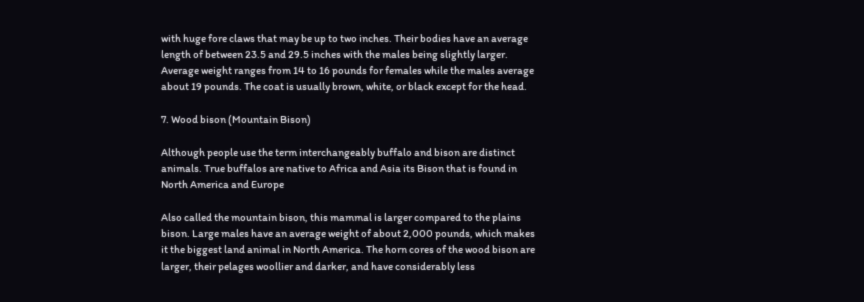with huge fore claws that may be up to two inches. Their bodies have an average length of between 23.5 and 29.5 inches with the males being slightly larger. Average weight ranges from 14 to 16 pounds for females while the males average about 19 pounds. The coat is usually brown, white, or black except for the head.

7. Wood bison (Mountain Bison)

Although people use the term interchangeably buffalo and bison are distinct animals. True buffalos are native to Africa and Asia its Bison that is found in North America and Europe

Also called the mountain bison, this mammal is larger compared to the plains bison. Large males have an average weight of about 2,000 pounds, which makes it the biggest land animal in North America. The horn cores of the wood bison are larger, their pelages woollier and darker, and have considerably less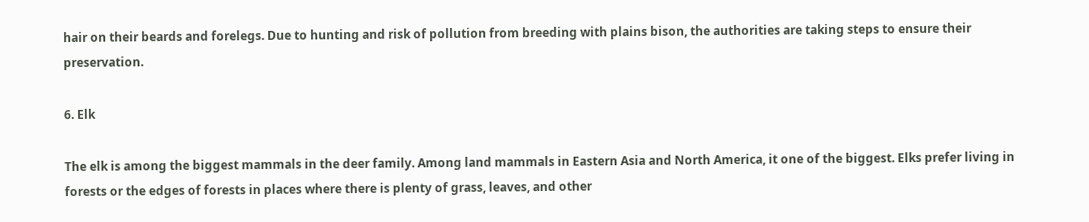hair on their beards and forelegs. Due to hunting and risk of pollution from breeding with plains bison, the authorities are taking steps to ensure their preservation.

6. Elk

The elk is among the biggest mammals in the deer family. Among land mammals in Eastern Asia and North America, it one of the biggest. Elks prefer living in forests or the edges of forests in places where there is plenty of grass, leaves, and other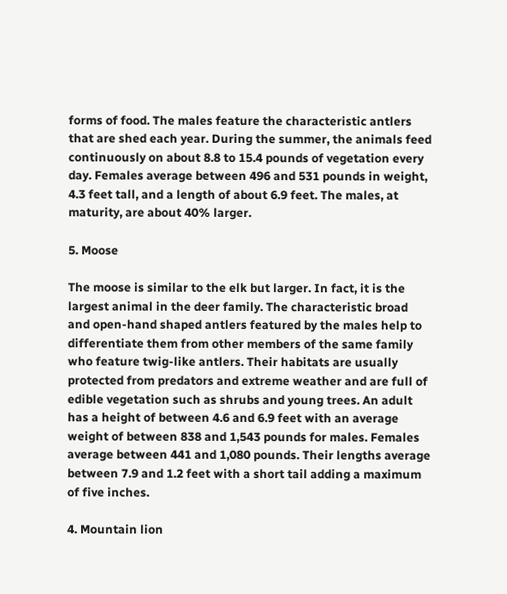forms of food. The males feature the characteristic antlers that are shed each year. During the summer, the animals feed continuously on about 8.8 to 15.4 pounds of vegetation every day. Females average between 496 and 531 pounds in weight, 4.3 feet tall, and a length of about 6.9 feet. The males, at maturity, are about 40% larger.

5. Moose

The moose is similar to the elk but larger. In fact, it is the largest animal in the deer family. The characteristic broad and open-hand shaped antlers featured by the males help to differentiate them from other members of the same family who feature twig-like antlers. Their habitats are usually protected from predators and extreme weather and are full of edible vegetation such as shrubs and young trees. An adult has a height of between 4.6 and 6.9 feet with an average weight of between 838 and 1,543 pounds for males. Females average between 441 and 1,080 pounds. Their lengths average between 7.9 and 1.2 feet with a short tail adding a maximum of five inches.

4. Mountain lion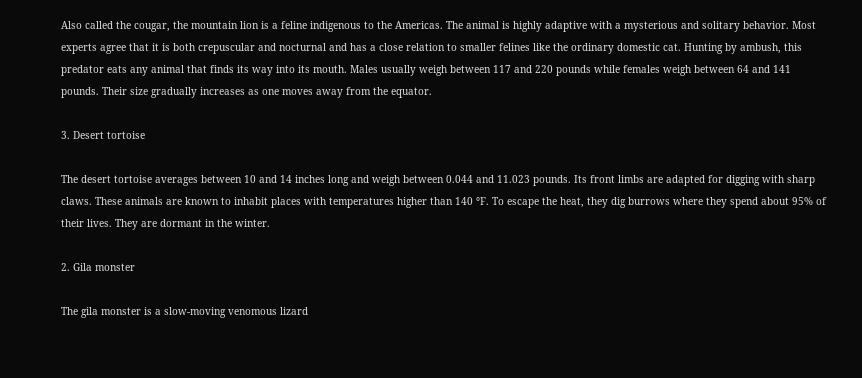Also called the cougar, the mountain lion is a feline indigenous to the Americas. The animal is highly adaptive with a mysterious and solitary behavior. Most experts agree that it is both crepuscular and nocturnal and has a close relation to smaller felines like the ordinary domestic cat. Hunting by ambush, this predator eats any animal that finds its way into its mouth. Males usually weigh between 117 and 220 pounds while females weigh between 64 and 141 pounds. Their size gradually increases as one moves away from the equator.

3. Desert tortoise

The desert tortoise averages between 10 and 14 inches long and weigh between 0.044 and 11.023 pounds. Its front limbs are adapted for digging with sharp claws. These animals are known to inhabit places with temperatures higher than 140 °F. To escape the heat, they dig burrows where they spend about 95% of their lives. They are dormant in the winter.

2. Gila monster

The gila monster is a slow-moving venomous lizard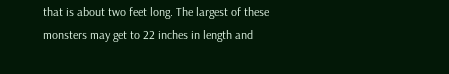that is about two feet long. The largest of these monsters may get to 22 inches in length and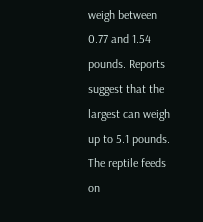weigh between 0.77 and 1.54 pounds. Reports suggest that the largest can weigh up to 5.1 pounds. The reptile feeds on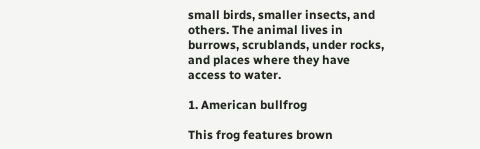small birds, smaller insects, and others. The animal lives in burrows, scrublands, under rocks, and places where they have access to water.

1. American bullfrog

This frog features brown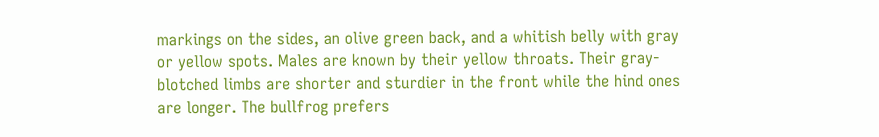markings on the sides, an olive green back, and a whitish belly with gray or yellow spots. Males are known by their yellow throats. Their gray-blotched limbs are shorter and sturdier in the front while the hind ones are longer. The bullfrog prefers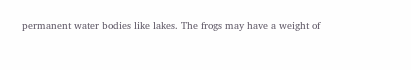permanent water bodies like lakes. The frogs may have a weight of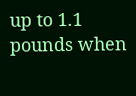up to 1.1 pounds when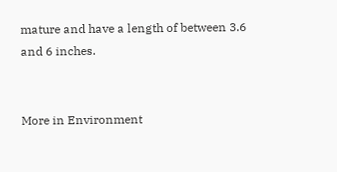mature and have a length of between 3.6 and 6 inches.


More in Environment